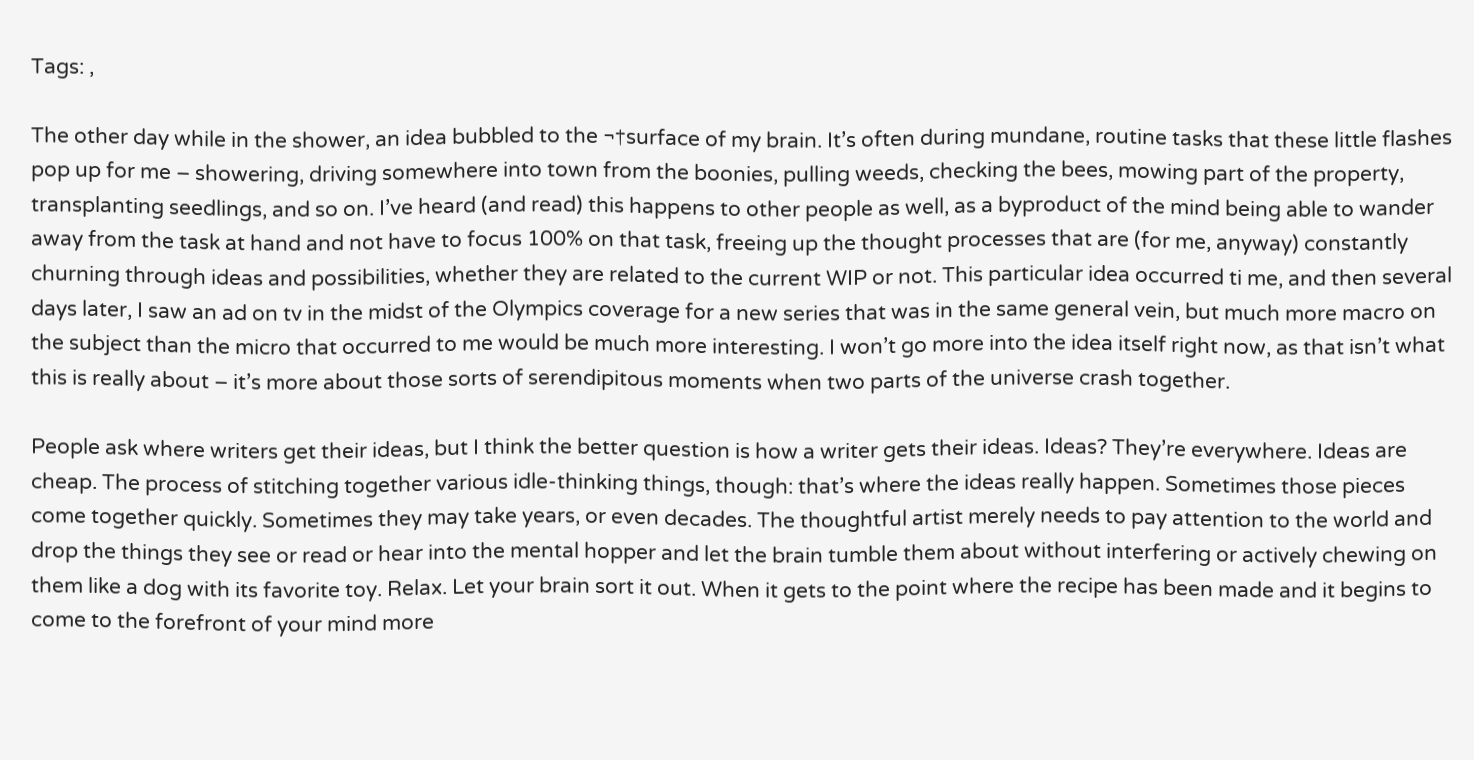Tags: ,

The other day while in the shower, an idea bubbled to the ¬†surface of my brain. It’s often during mundane, routine tasks that these little flashes pop up for me – showering, driving somewhere into town from the boonies, pulling weeds, checking the bees, mowing part of the property, transplanting seedlings, and so on. I’ve heard (and read) this happens to other people as well, as a byproduct of the mind being able to wander away from the task at hand and not have to focus 100% on that task, freeing up the thought processes that are (for me, anyway) constantly churning through ideas and possibilities, whether they are related to the current WIP or not. This particular idea occurred ti me, and then several days later, I saw an ad on tv in the midst of the Olympics coverage for a new series that was in the same general vein, but much more macro on the subject than the micro that occurred to me would be much more interesting. I won’t go more into the idea itself right now, as that isn’t what this is really about – it’s more about those sorts of serendipitous moments when two parts of the universe crash together.

People ask where writers get their ideas, but I think the better question is how a writer gets their ideas. Ideas? They’re everywhere. Ideas are cheap. The process of stitching together various idle-thinking things, though: that’s where the ideas really happen. Sometimes those pieces come together quickly. Sometimes they may take years, or even decades. The thoughtful artist merely needs to pay attention to the world and drop the things they see or read or hear into the mental hopper and let the brain tumble them about without interfering or actively chewing on them like a dog with its favorite toy. Relax. Let your brain sort it out. When it gets to the point where the recipe has been made and it begins to come to the forefront of your mind more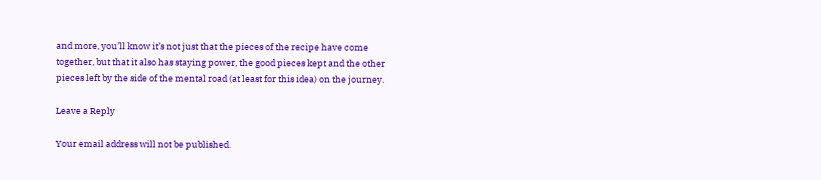and more, you’ll know it’s not just that the pieces of the recipe have come together, but that it also has staying power, the good pieces kept and the other pieces left by the side of the mental road (at least for this idea) on the journey.

Leave a Reply

Your email address will not be published.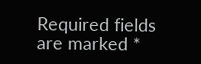Required fields are marked *